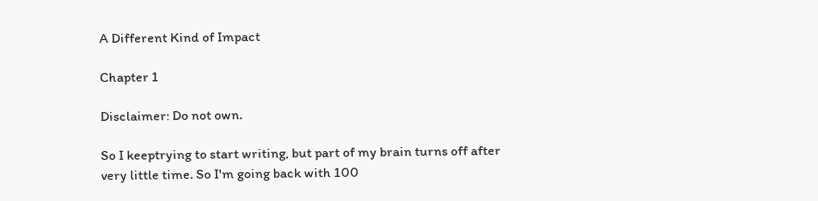A Different Kind of Impact

Chapter 1

Disclaimer: Do not own.

So I keeptrying to start writing, but part of my brain turns off after very little time. So I'm going back with 100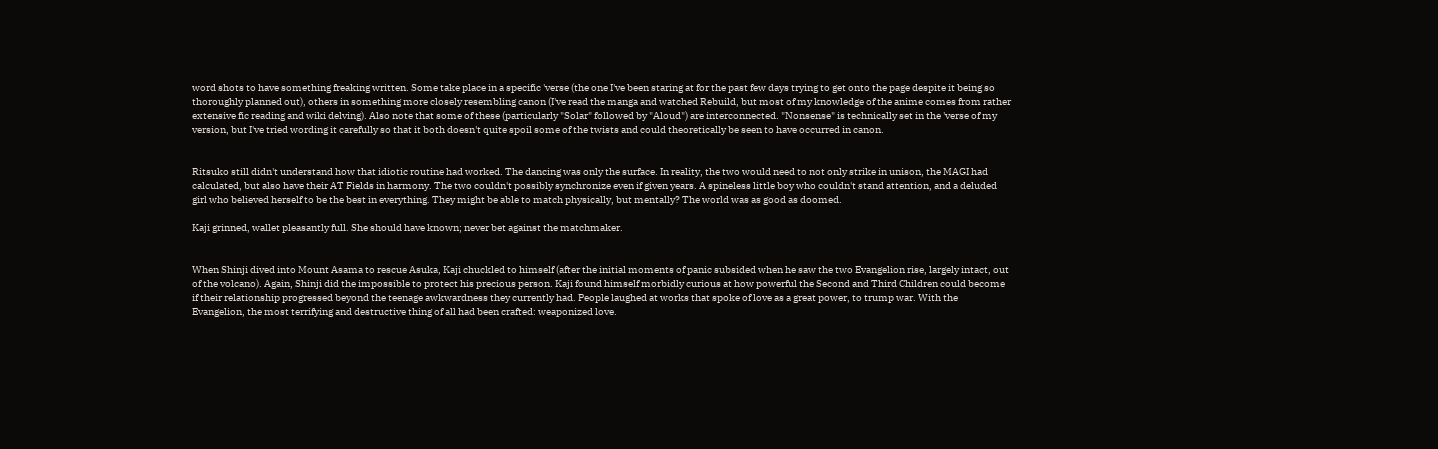word shots to have something freaking written. Some take place in a specific 'verse (the one I've been staring at for the past few days trying to get onto the page despite it being so thoroughly planned out), others in something more closely resembling canon (I've read the manga and watched Rebuild, but most of my knowledge of the anime comes from rather extensive fic reading and wiki delving). Also note that some of these (particularly "Solar" followed by "Aloud") are interconnected. "Nonsense" is technically set in the 'verse of my version, but I've tried wording it carefully so that it both doesn't quite spoil some of the twists and could theoretically be seen to have occurred in canon.


Ritsuko still didn't understand how that idiotic routine had worked. The dancing was only the surface. In reality, the two would need to not only strike in unison, the MAGI had calculated, but also have their AT Fields in harmony. The two couldn't possibly synchronize even if given years. A spineless little boy who couldn't stand attention, and a deluded girl who believed herself to be the best in everything. They might be able to match physically, but mentally? The world was as good as doomed.

Kaji grinned, wallet pleasantly full. She should have known; never bet against the matchmaker.


When Shinji dived into Mount Asama to rescue Asuka, Kaji chuckled to himself (after the initial moments of panic subsided when he saw the two Evangelion rise, largely intact, out of the volcano). Again, Shinji did the impossible to protect his precious person. Kaji found himself morbidly curious at how powerful the Second and Third Children could become if their relationship progressed beyond the teenage awkwardness they currently had. People laughed at works that spoke of love as a great power, to trump war. With the Evangelion, the most terrifying and destructive thing of all had been crafted: weaponized love.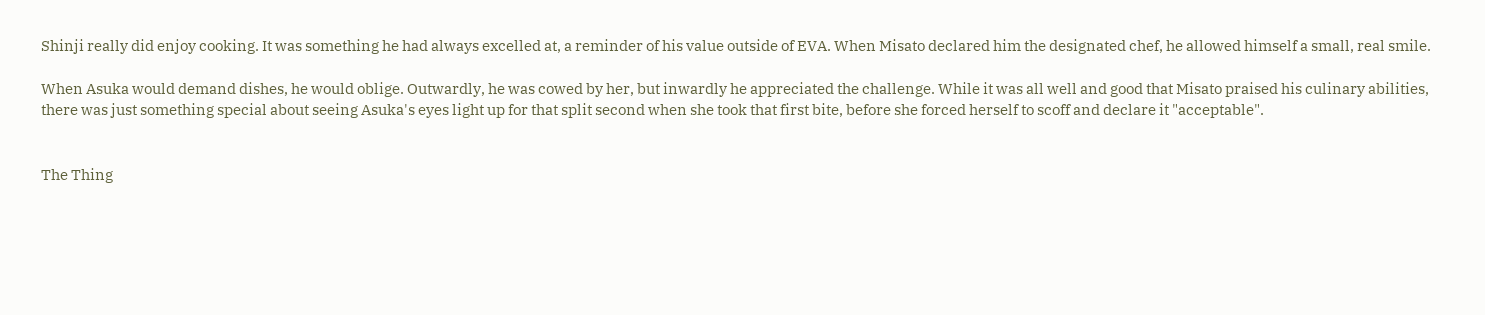Shinji really did enjoy cooking. It was something he had always excelled at, a reminder of his value outside of EVA. When Misato declared him the designated chef, he allowed himself a small, real smile.

When Asuka would demand dishes, he would oblige. Outwardly, he was cowed by her, but inwardly he appreciated the challenge. While it was all well and good that Misato praised his culinary abilities, there was just something special about seeing Asuka's eyes light up for that split second when she took that first bite, before she forced herself to scoff and declare it "acceptable".


The Thing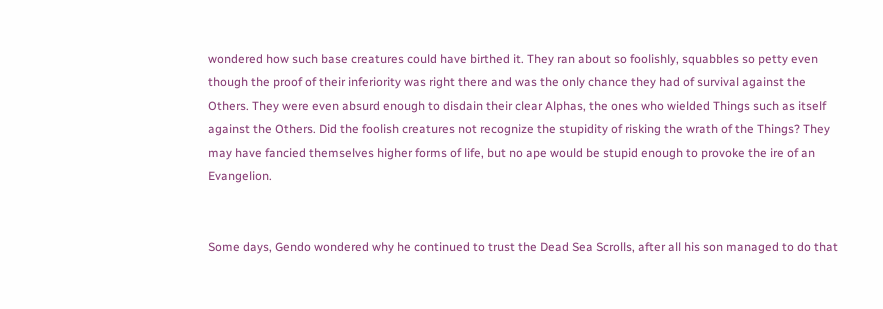wondered how such base creatures could have birthed it. They ran about so foolishly, squabbles so petty even though the proof of their inferiority was right there and was the only chance they had of survival against the Others. They were even absurd enough to disdain their clear Alphas, the ones who wielded Things such as itself against the Others. Did the foolish creatures not recognize the stupidity of risking the wrath of the Things? They may have fancied themselves higher forms of life, but no ape would be stupid enough to provoke the ire of an Evangelion.


Some days, Gendo wondered why he continued to trust the Dead Sea Scrolls, after all his son managed to do that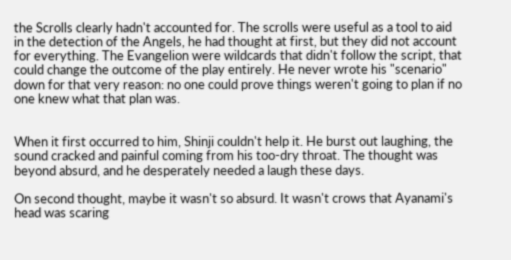the Scrolls clearly hadn't accounted for. The scrolls were useful as a tool to aid in the detection of the Angels, he had thought at first, but they did not account for everything. The Evangelion were wildcards that didn't follow the script, that could change the outcome of the play entirely. He never wrote his "scenario" down for that very reason: no one could prove things weren't going to plan if no one knew what that plan was.


When it first occurred to him, Shinji couldn't help it. He burst out laughing, the sound cracked and painful coming from his too-dry throat. The thought was beyond absurd, and he desperately needed a laugh these days.

On second thought, maybe it wasn't so absurd. It wasn't crows that Ayanami's head was scaring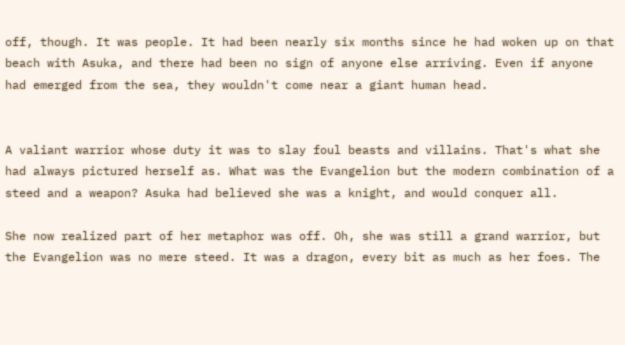off, though. It was people. It had been nearly six months since he had woken up on that beach with Asuka, and there had been no sign of anyone else arriving. Even if anyone had emerged from the sea, they wouldn't come near a giant human head.


A valiant warrior whose duty it was to slay foul beasts and villains. That's what she had always pictured herself as. What was the Evangelion but the modern combination of a steed and a weapon? Asuka had believed she was a knight, and would conquer all.

She now realized part of her metaphor was off. Oh, she was still a grand warrior, but the Evangelion was no mere steed. It was a dragon, every bit as much as her foes. The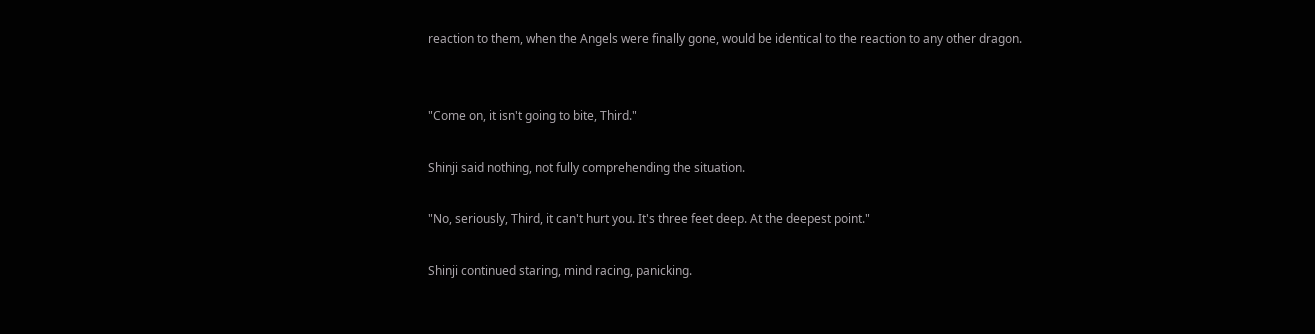reaction to them, when the Angels were finally gone, would be identical to the reaction to any other dragon.


"Come on, it isn't going to bite, Third."

Shinji said nothing, not fully comprehending the situation.

"No, seriously, Third, it can't hurt you. It's three feet deep. At the deepest point."

Shinji continued staring, mind racing, panicking.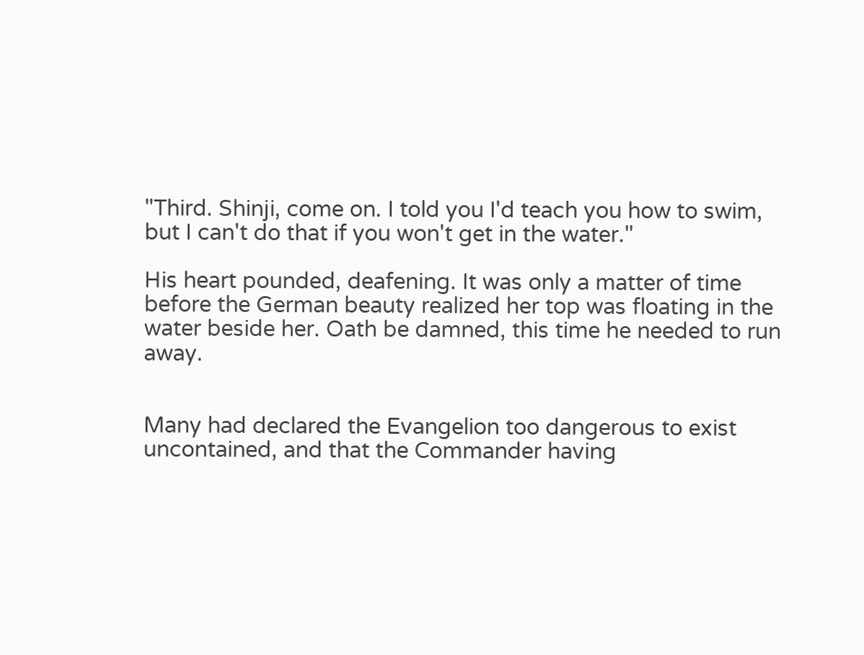"Third. Shinji, come on. I told you I'd teach you how to swim, but I can't do that if you won't get in the water."

His heart pounded, deafening. It was only a matter of time before the German beauty realized her top was floating in the water beside her. Oath be damned, this time he needed to run away.


Many had declared the Evangelion too dangerous to exist uncontained, and that the Commander having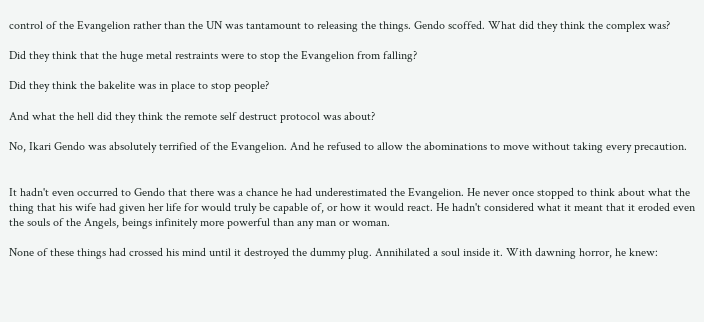control of the Evangelion rather than the UN was tantamount to releasing the things. Gendo scoffed. What did they think the complex was?

Did they think that the huge metal restraints were to stop the Evangelion from falling?

Did they think the bakelite was in place to stop people?

And what the hell did they think the remote self destruct protocol was about?

No, Ikari Gendo was absolutely terrified of the Evangelion. And he refused to allow the abominations to move without taking every precaution.


It hadn't even occurred to Gendo that there was a chance he had underestimated the Evangelion. He never once stopped to think about what the thing that his wife had given her life for would truly be capable of, or how it would react. He hadn't considered what it meant that it eroded even the souls of the Angels, beings infinitely more powerful than any man or woman.

None of these things had crossed his mind until it destroyed the dummy plug. Annihilated a soul inside it. With dawning horror, he knew: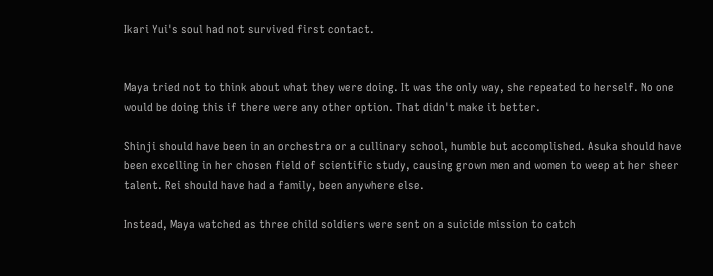Ikari Yui's soul had not survived first contact.


Maya tried not to think about what they were doing. It was the only way, she repeated to herself. No one would be doing this if there were any other option. That didn't make it better.

Shinji should have been in an orchestra or a cullinary school, humble but accomplished. Asuka should have been excelling in her chosen field of scientific study, causing grown men and women to weep at her sheer talent. Rei should have had a family, been anywhere else.

Instead, Maya watched as three child soldiers were sent on a suicide mission to catch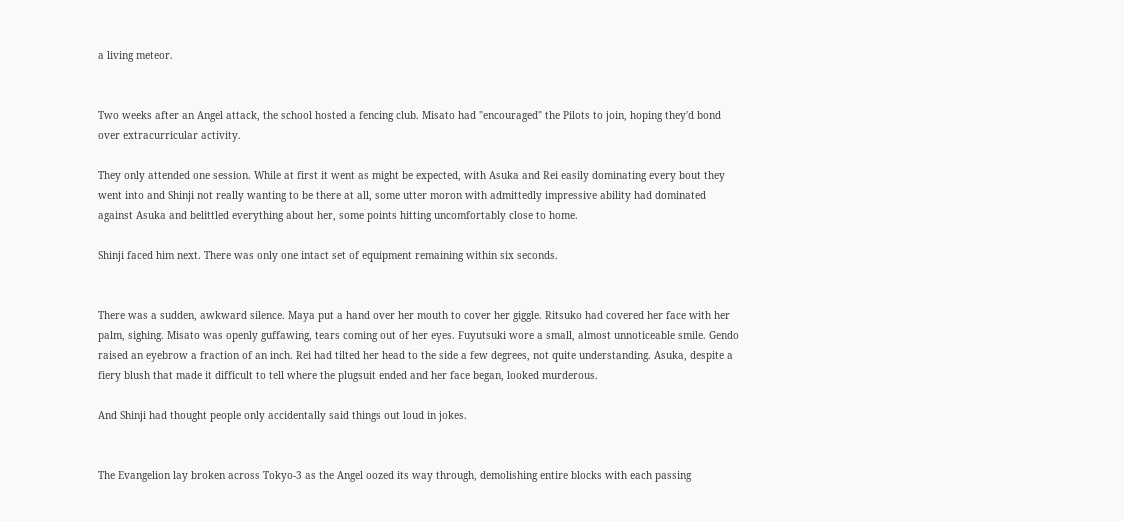a living meteor.


Two weeks after an Angel attack, the school hosted a fencing club. Misato had "encouraged" the Pilots to join, hoping they'd bond over extracurricular activity.

They only attended one session. While at first it went as might be expected, with Asuka and Rei easily dominating every bout they went into and Shinji not really wanting to be there at all, some utter moron with admittedly impressive ability had dominated against Asuka and belittled everything about her, some points hitting uncomfortably close to home.

Shinji faced him next. There was only one intact set of equipment remaining within six seconds.


There was a sudden, awkward silence. Maya put a hand over her mouth to cover her giggle. Ritsuko had covered her face with her palm, sighing. Misato was openly guffawing, tears coming out of her eyes. Fuyutsuki wore a small, almost unnoticeable smile. Gendo raised an eyebrow a fraction of an inch. Rei had tilted her head to the side a few degrees, not quite understanding. Asuka, despite a fiery blush that made it difficult to tell where the plugsuit ended and her face began, looked murderous.

And Shinji had thought people only accidentally said things out loud in jokes.


The Evangelion lay broken across Tokyo-3 as the Angel oozed its way through, demolishing entire blocks with each passing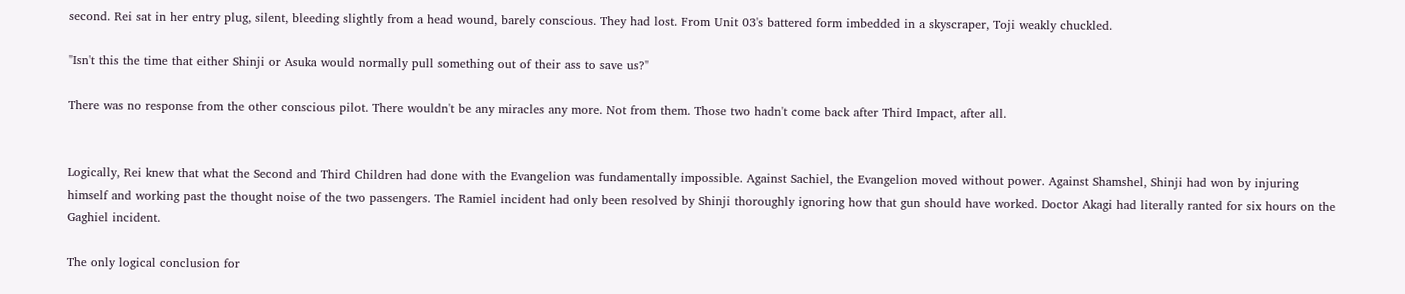second. Rei sat in her entry plug, silent, bleeding slightly from a head wound, barely conscious. They had lost. From Unit 03's battered form imbedded in a skyscraper, Toji weakly chuckled.

"Isn't this the time that either Shinji or Asuka would normally pull something out of their ass to save us?"

There was no response from the other conscious pilot. There wouldn't be any miracles any more. Not from them. Those two hadn't come back after Third Impact, after all.


Logically, Rei knew that what the Second and Third Children had done with the Evangelion was fundamentally impossible. Against Sachiel, the Evangelion moved without power. Against Shamshel, Shinji had won by injuring himself and working past the thought noise of the two passengers. The Ramiel incident had only been resolved by Shinji thoroughly ignoring how that gun should have worked. Doctor Akagi had literally ranted for six hours on the Gaghiel incident.

The only logical conclusion for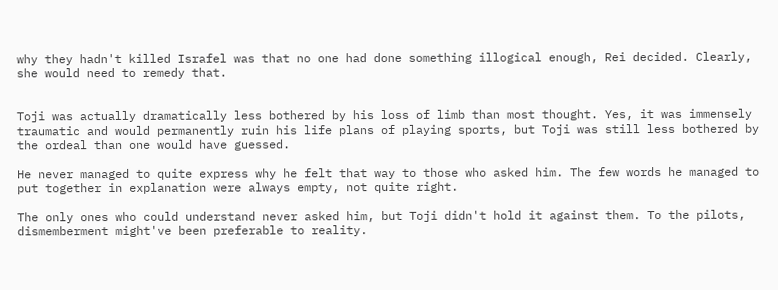why they hadn't killed Israfel was that no one had done something illogical enough, Rei decided. Clearly, she would need to remedy that.


Toji was actually dramatically less bothered by his loss of limb than most thought. Yes, it was immensely traumatic and would permanently ruin his life plans of playing sports, but Toji was still less bothered by the ordeal than one would have guessed.

He never managed to quite express why he felt that way to those who asked him. The few words he managed to put together in explanation were always empty, not quite right.

The only ones who could understand never asked him, but Toji didn't hold it against them. To the pilots, dismemberment might've been preferable to reality.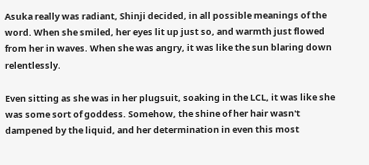Asuka really was radiant, Shinji decided, in all possible meanings of the word. When she smiled, her eyes lit up just so, and warmth just flowed from her in waves. When she was angry, it was like the sun blaring down relentlessly.

Even sitting as she was in her plugsuit, soaking in the LCL, it was like she was some sort of goddess. Somehow, the shine of her hair wasn't dampened by the liquid, and her determination in even this most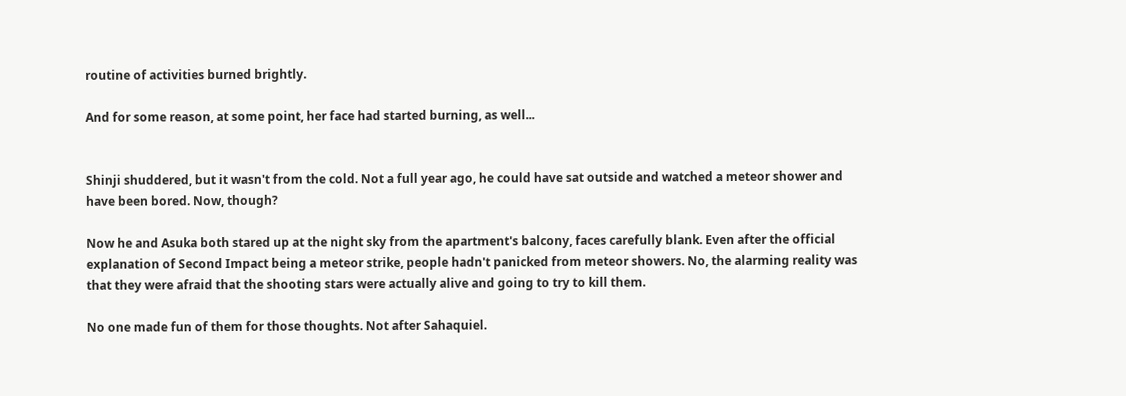routine of activities burned brightly.

And for some reason, at some point, her face had started burning, as well...


Shinji shuddered, but it wasn't from the cold. Not a full year ago, he could have sat outside and watched a meteor shower and have been bored. Now, though?

Now he and Asuka both stared up at the night sky from the apartment's balcony, faces carefully blank. Even after the official explanation of Second Impact being a meteor strike, people hadn't panicked from meteor showers. No, the alarming reality was that they were afraid that the shooting stars were actually alive and going to try to kill them.

No one made fun of them for those thoughts. Not after Sahaquiel.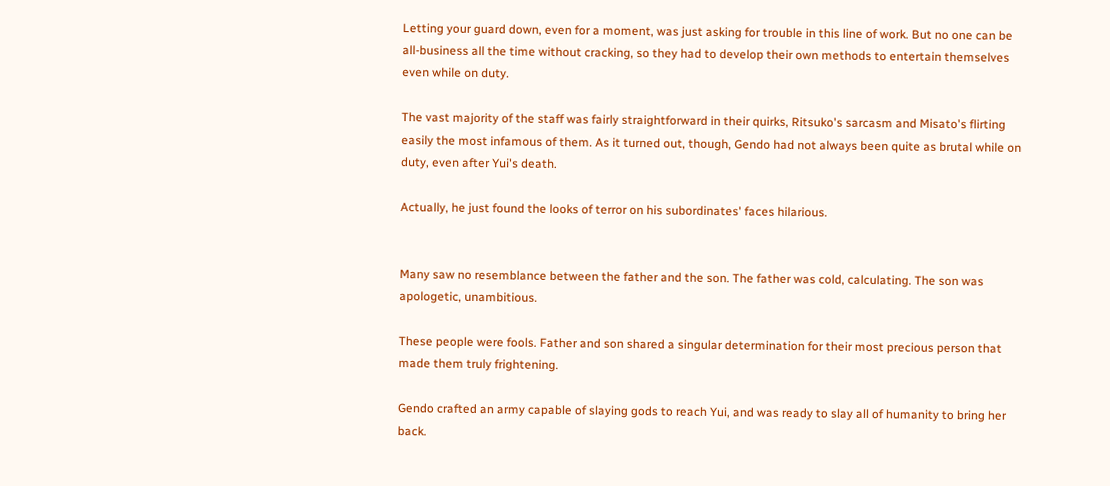Letting your guard down, even for a moment, was just asking for trouble in this line of work. But no one can be all-business all the time without cracking, so they had to develop their own methods to entertain themselves even while on duty.

The vast majority of the staff was fairly straightforward in their quirks, Ritsuko's sarcasm and Misato's flirting easily the most infamous of them. As it turned out, though, Gendo had not always been quite as brutal while on duty, even after Yui's death.

Actually, he just found the looks of terror on his subordinates' faces hilarious.


Many saw no resemblance between the father and the son. The father was cold, calculating. The son was apologetic, unambitious.

These people were fools. Father and son shared a singular determination for their most precious person that made them truly frightening.

Gendo crafted an army capable of slaying gods to reach Yui, and was ready to slay all of humanity to bring her back.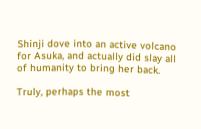Shinji dove into an active volcano for Asuka, and actually did slay all of humanity to bring her back.

Truly, perhaps the most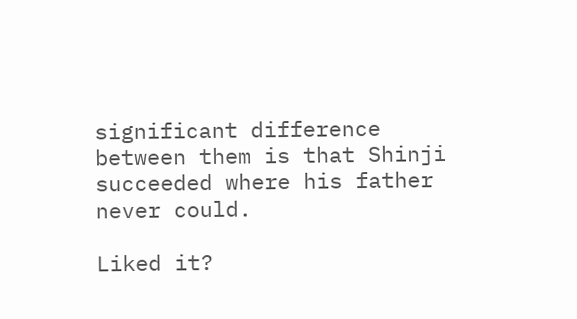significant difference between them is that Shinji succeeded where his father never could.

Liked it?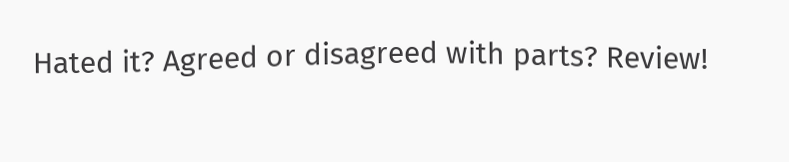Hated it? Agreed or disagreed with parts? Review!